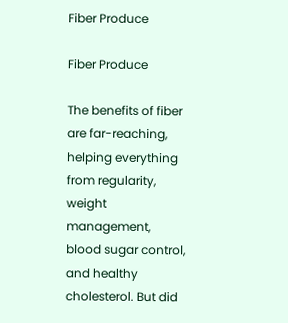Fiber Produce

Fiber Produce

The benefits of fiber are far-reaching, helping everything from regularity, weight management, blood sugar control, and healthy cholesterol. But did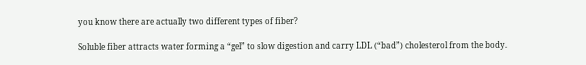you know there are actually two different types of fiber?

Soluble fiber attracts water forming a “gel” to slow digestion and carry LDL (“bad”) cholesterol from the body.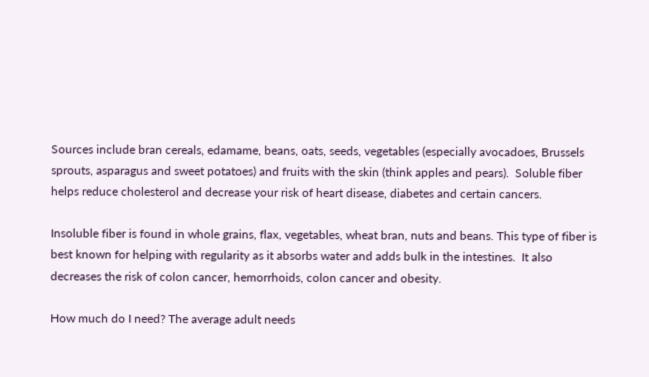Sources include bran cereals, edamame, beans, oats, seeds, vegetables (especially avocadoes, Brussels sprouts, asparagus and sweet potatoes) and fruits with the skin (think apples and pears).  Soluble fiber helps reduce cholesterol and decrease your risk of heart disease, diabetes and certain cancers.

Insoluble fiber is found in whole grains, flax, vegetables, wheat bran, nuts and beans. This type of fiber is best known for helping with regularity as it absorbs water and adds bulk in the intestines.  It also decreases the risk of colon cancer, hemorrhoids, colon cancer and obesity.

How much do I need? The average adult needs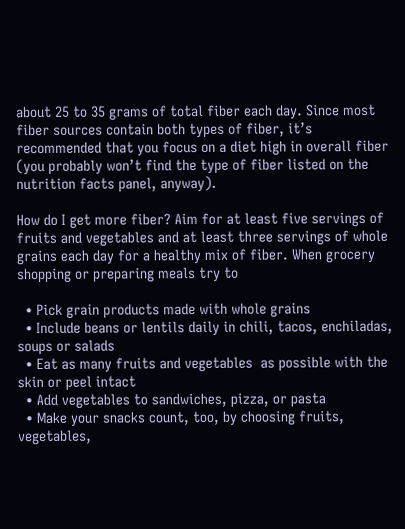about 25 to 35 grams of total fiber each day. Since most fiber sources contain both types of fiber, it’s recommended that you focus on a diet high in overall fiber (you probably won’t find the type of fiber listed on the nutrition facts panel, anyway).

How do I get more fiber? Aim for at least five servings of fruits and vegetables and at least three servings of whole grains each day for a healthy mix of fiber. When grocery shopping or preparing meals try to

  • Pick grain products made with whole grains
  • Include beans or lentils daily in chili, tacos, enchiladas, soups or salads
  • Eat as many fruits and vegetables  as possible with the skin or peel intact
  • Add vegetables to sandwiches, pizza, or pasta
  • Make your snacks count, too, by choosing fruits, vegetables,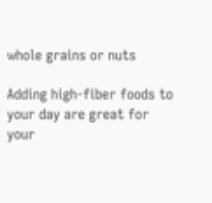whole grains or nuts

Adding high-fiber foods to your day are great for your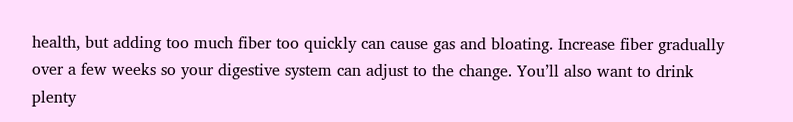health, but adding too much fiber too quickly can cause gas and bloating. Increase fiber gradually over a few weeks so your digestive system can adjust to the change. You’ll also want to drink plenty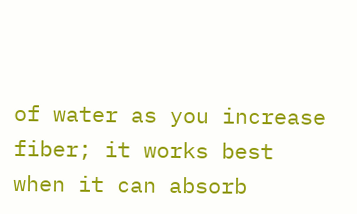of water as you increase fiber; it works best when it can absorb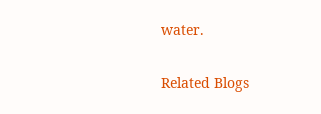water.

Related Blogs